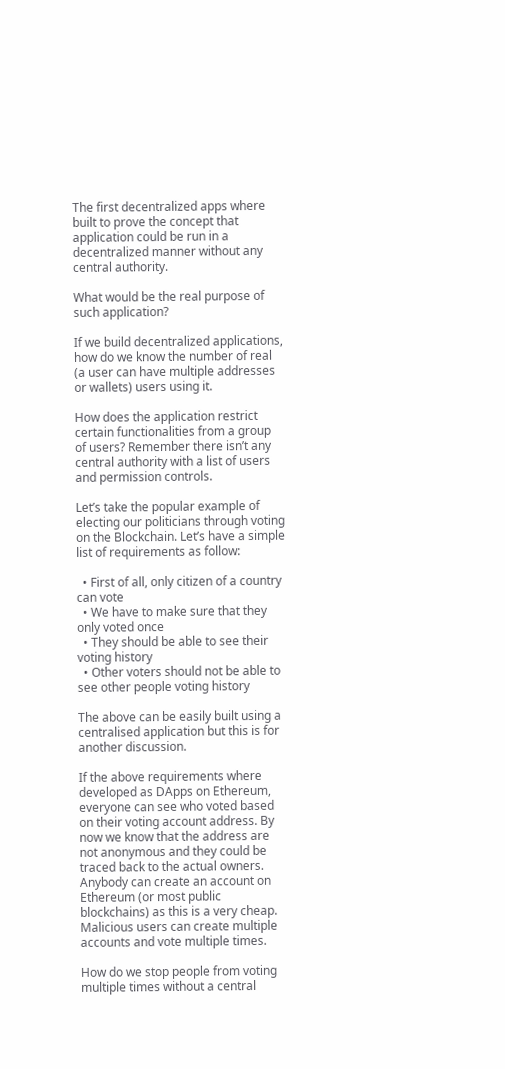The first decentralized apps where built to prove the concept that application could be run in a decentralized manner without any central authority.

What would be the real purpose of such application?

If we build decentralized applications, how do we know the number of real (a user can have multiple addresses or wallets) users using it.

How does the application restrict certain functionalities from a group of users? Remember there isn’t any central authority with a list of users and permission controls.

Let’s take the popular example of electing our politicians through voting on the Blockchain. Let’s have a simple list of requirements as follow:

  • First of all, only citizen of a country can vote
  • We have to make sure that they only voted once
  • They should be able to see their voting history
  • Other voters should not be able to see other people voting history

The above can be easily built using a centralised application but this is for another discussion.

If the above requirements where developed as DApps on Ethereum, everyone can see who voted based on their voting account address. By now we know that the address are not anonymous and they could be traced back to the actual owners. Anybody can create an account on Ethereum (or most public blockchains) as this is a very cheap. Malicious users can create multiple accounts and vote multiple times.

How do we stop people from voting multiple times without a central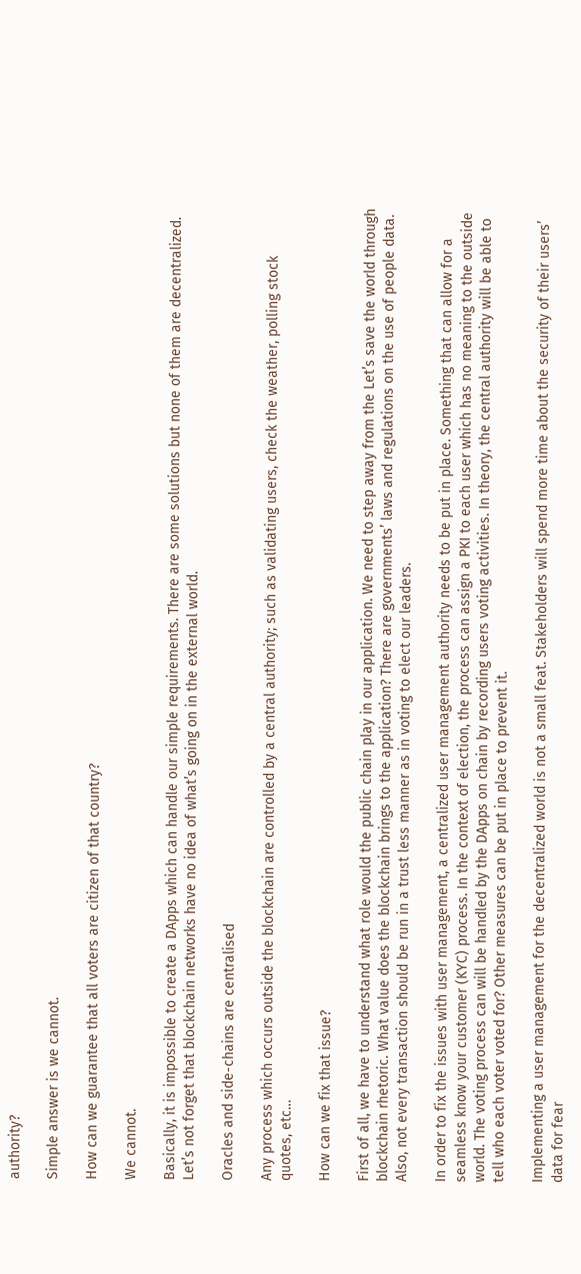authority?

Simple answer is we cannot.

How can we guarantee that all voters are citizen of that country?

We cannot.

Basically, it is impossible to create a DApps which can handle our simple requirements. There are some solutions but none of them are decentralized. Let’s not forget that blockchain networks have no idea of what’s going on in the external world.

Oracles and side-chains are centralised

Any process which occurs outside the blockchain are controlled by a central authority; such as validating users, check the weather, polling stock quotes, etc…

How can we fix that issue?

First of all, we have to understand what role would the public chain play in our application. We need to step away from the Let’s save the world through blockchain rhetoric. What value does the blockchain brings to the application? There are governments’ laws and regulations on the use of people data. Also, not every transaction should be run in a trust less manner as in voting to elect our leaders.

In order to fix the issues with user management, a centralized user management authority needs to be put in place. Something that can allow for a seamless know your customer (KYC) process. In the context of election, the process can assign a PKI to each user which has no meaning to the outside world. The voting process can will be handled by the DApps on chain by recording users voting activities. In theory, the central authority will be able to tell who each voter voted for? Other measures can be put in place to prevent it.

Implementing a user management for the decentralized world is not a small feat. Stakeholders will spend more time about the security of their users’ data for fear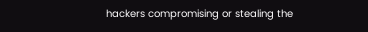hackers compromising or stealing the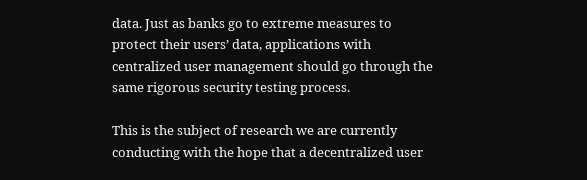data. Just as banks go to extreme measures to protect their users’ data, applications with centralized user management should go through the same rigorous security testing process.

This is the subject of research we are currently conducting with the hope that a decentralized user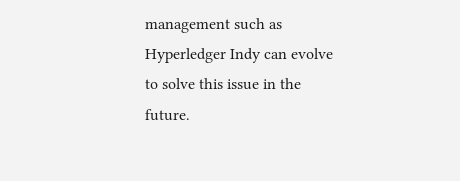management such as Hyperledger Indy can evolve to solve this issue in the future.